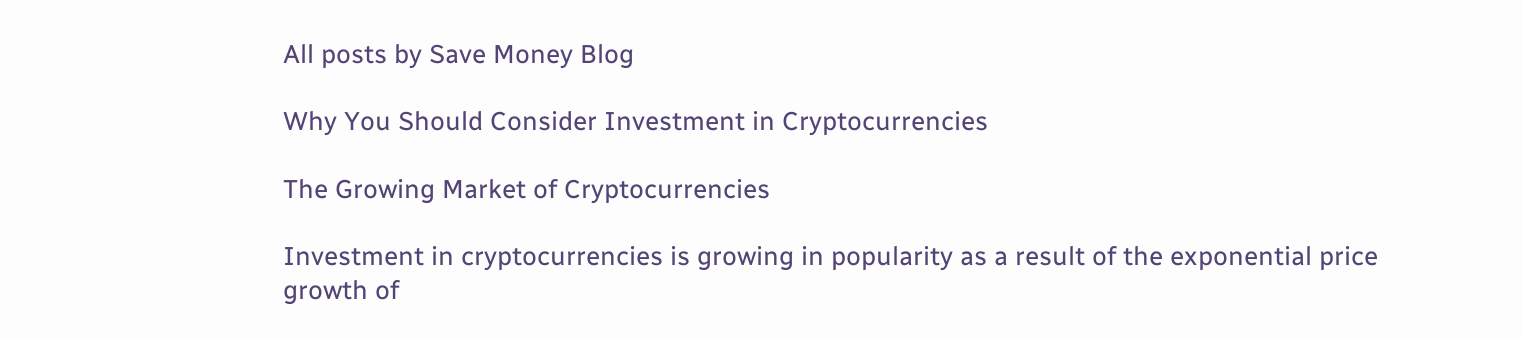All posts by Save Money Blog

Why You Should Consider Investment in Cryptocurrencies

The Growing Market of Cryptocurrencies

Investment in cryptocurrencies is growing in popularity as a result of the exponential price growth of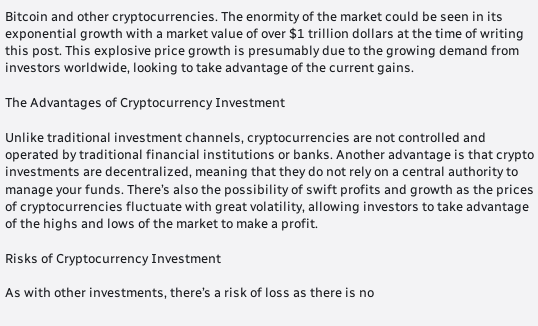Bitcoin and other cryptocurrencies. The enormity of the market could be seen in its exponential growth with a market value of over $1 trillion dollars at the time of writing this post. This explosive price growth is presumably due to the growing demand from investors worldwide, looking to take advantage of the current gains.

The Advantages of Cryptocurrency Investment

Unlike traditional investment channels, cryptocurrencies are not controlled and operated by traditional financial institutions or banks. Another advantage is that crypto investments are decentralized, meaning that they do not rely on a central authority to manage your funds. There’s also the possibility of swift profits and growth as the prices of cryptocurrencies fluctuate with great volatility, allowing investors to take advantage of the highs and lows of the market to make a profit.

Risks of Cryptocurrency Investment

As with other investments, there’s a risk of loss as there is no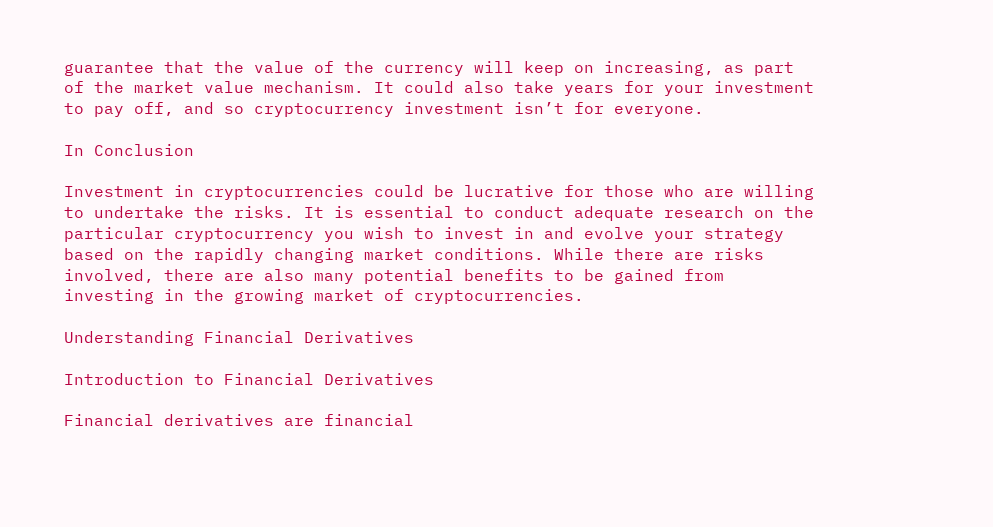guarantee that the value of the currency will keep on increasing, as part of the market value mechanism. It could also take years for your investment to pay off, and so cryptocurrency investment isn’t for everyone.

In Conclusion

Investment in cryptocurrencies could be lucrative for those who are willing to undertake the risks. It is essential to conduct adequate research on the particular cryptocurrency you wish to invest in and evolve your strategy based on the rapidly changing market conditions. While there are risks involved, there are also many potential benefits to be gained from investing in the growing market of cryptocurrencies.

Understanding Financial Derivatives

Introduction to Financial Derivatives

Financial derivatives are financial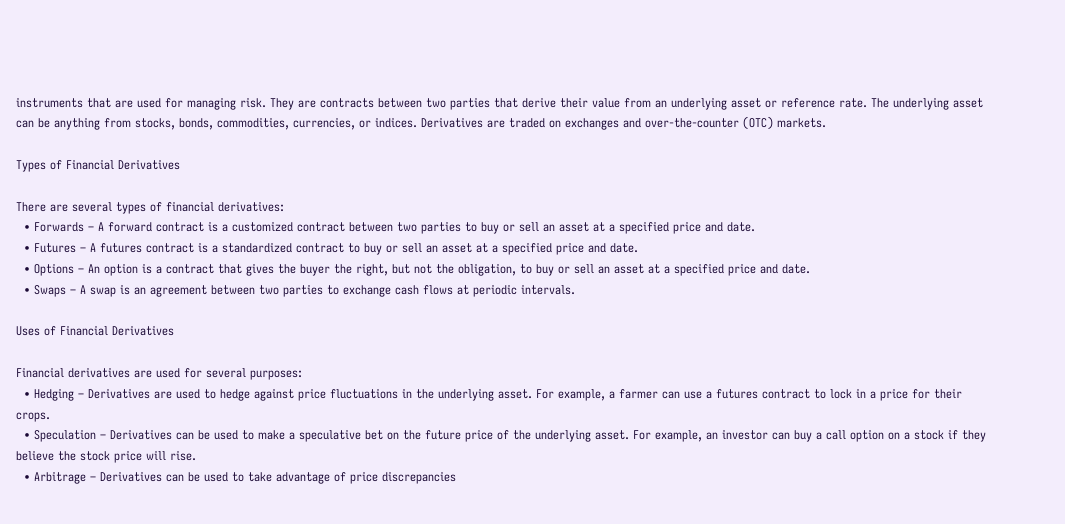instruments that are used for managing risk. They are contracts between two parties that derive their value from an underlying asset or reference rate. The underlying asset can be anything from stocks, bonds, commodities, currencies, or indices. Derivatives are traded on exchanges and over-the-counter (OTC) markets.

Types of Financial Derivatives

There are several types of financial derivatives:
  • Forwards – A forward contract is a customized contract between two parties to buy or sell an asset at a specified price and date.
  • Futures – A futures contract is a standardized contract to buy or sell an asset at a specified price and date.
  • Options – An option is a contract that gives the buyer the right, but not the obligation, to buy or sell an asset at a specified price and date.
  • Swaps – A swap is an agreement between two parties to exchange cash flows at periodic intervals.

Uses of Financial Derivatives

Financial derivatives are used for several purposes:
  • Hedging – Derivatives are used to hedge against price fluctuations in the underlying asset. For example, a farmer can use a futures contract to lock in a price for their crops.
  • Speculation – Derivatives can be used to make a speculative bet on the future price of the underlying asset. For example, an investor can buy a call option on a stock if they believe the stock price will rise.
  • Arbitrage – Derivatives can be used to take advantage of price discrepancies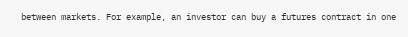between markets. For example, an investor can buy a futures contract in one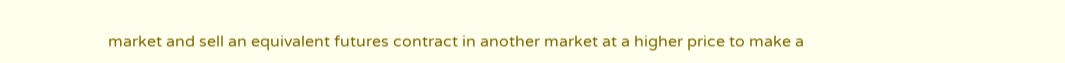market and sell an equivalent futures contract in another market at a higher price to make a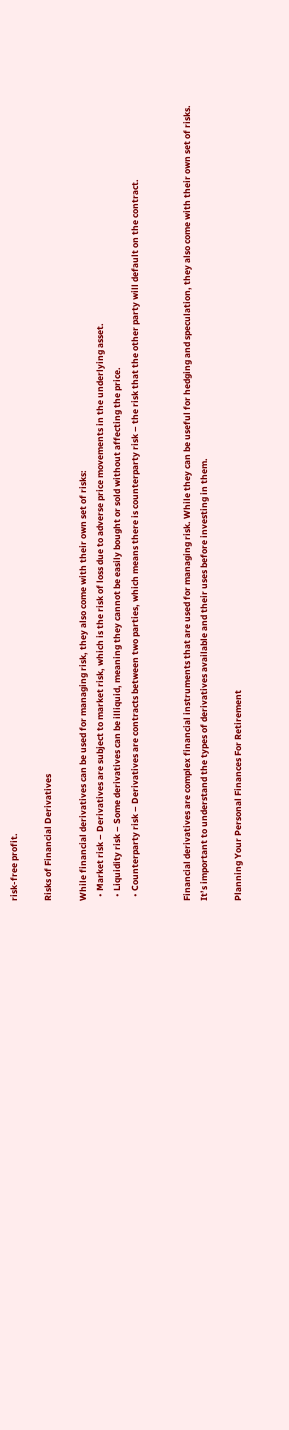risk-free profit.

Risks of Financial Derivatives

While financial derivatives can be used for managing risk, they also come with their own set of risks:
  • Market risk – Derivatives are subject to market risk, which is the risk of loss due to adverse price movements in the underlying asset.
  • Liquidity risk – Some derivatives can be illiquid, meaning they cannot be easily bought or sold without affecting the price.
  • Counterparty risk – Derivatives are contracts between two parties, which means there is counterparty risk – the risk that the other party will default on the contract.


Financial derivatives are complex financial instruments that are used for managing risk. While they can be useful for hedging and speculation, they also come with their own set of risks. It’s important to understand the types of derivatives available and their uses before investing in them.

Planning Your Personal Finances For Retirement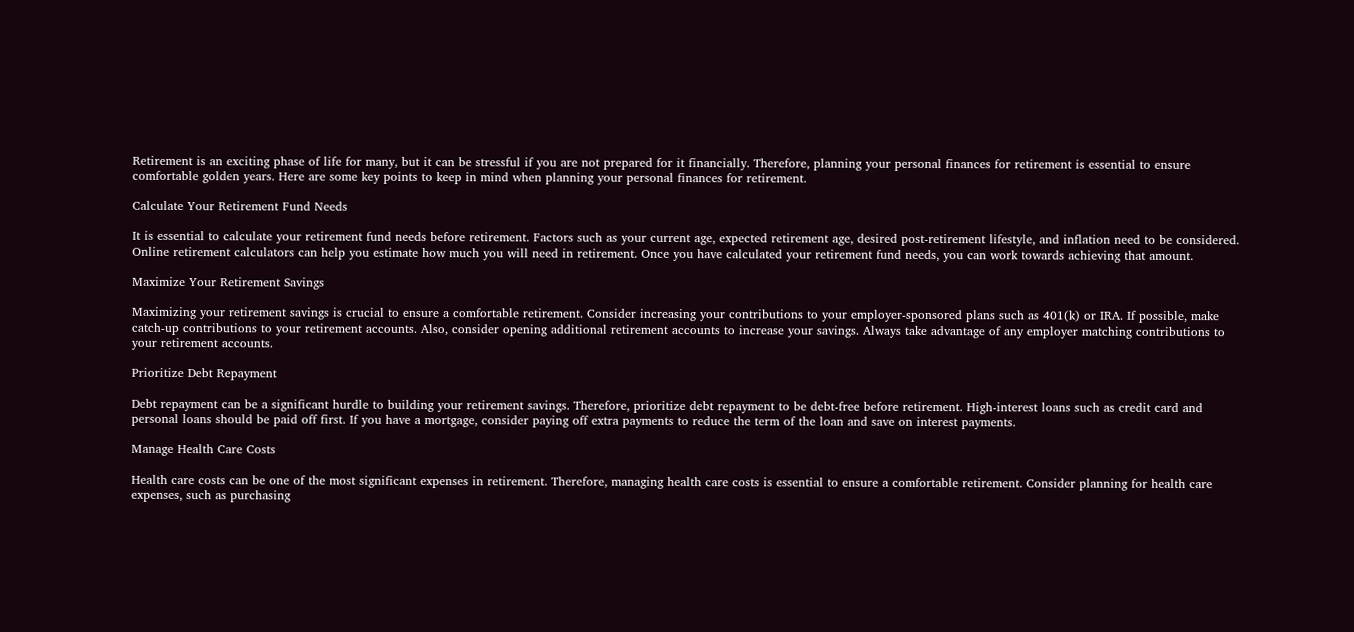Retirement is an exciting phase of life for many, but it can be stressful if you are not prepared for it financially. Therefore, planning your personal finances for retirement is essential to ensure comfortable golden years. Here are some key points to keep in mind when planning your personal finances for retirement.

Calculate Your Retirement Fund Needs

It is essential to calculate your retirement fund needs before retirement. Factors such as your current age, expected retirement age, desired post-retirement lifestyle, and inflation need to be considered. Online retirement calculators can help you estimate how much you will need in retirement. Once you have calculated your retirement fund needs, you can work towards achieving that amount.

Maximize Your Retirement Savings

Maximizing your retirement savings is crucial to ensure a comfortable retirement. Consider increasing your contributions to your employer-sponsored plans such as 401(k) or IRA. If possible, make catch-up contributions to your retirement accounts. Also, consider opening additional retirement accounts to increase your savings. Always take advantage of any employer matching contributions to your retirement accounts.

Prioritize Debt Repayment

Debt repayment can be a significant hurdle to building your retirement savings. Therefore, prioritize debt repayment to be debt-free before retirement. High-interest loans such as credit card and personal loans should be paid off first. If you have a mortgage, consider paying off extra payments to reduce the term of the loan and save on interest payments.

Manage Health Care Costs

Health care costs can be one of the most significant expenses in retirement. Therefore, managing health care costs is essential to ensure a comfortable retirement. Consider planning for health care expenses, such as purchasing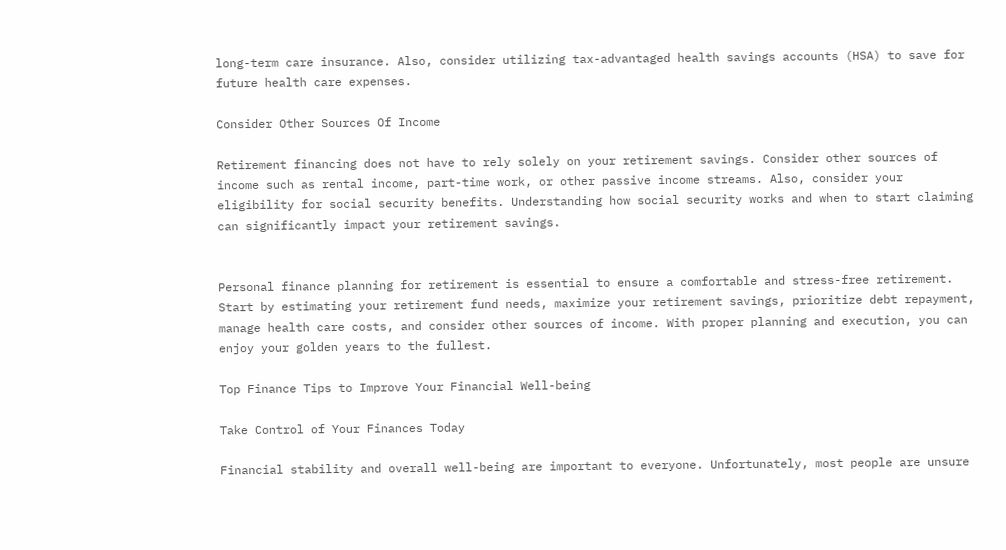long-term care insurance. Also, consider utilizing tax-advantaged health savings accounts (HSA) to save for future health care expenses.

Consider Other Sources Of Income

Retirement financing does not have to rely solely on your retirement savings. Consider other sources of income such as rental income, part-time work, or other passive income streams. Also, consider your eligibility for social security benefits. Understanding how social security works and when to start claiming can significantly impact your retirement savings.


Personal finance planning for retirement is essential to ensure a comfortable and stress-free retirement. Start by estimating your retirement fund needs, maximize your retirement savings, prioritize debt repayment, manage health care costs, and consider other sources of income. With proper planning and execution, you can enjoy your golden years to the fullest.

Top Finance Tips to Improve Your Financial Well-being

Take Control of Your Finances Today

Financial stability and overall well-being are important to everyone. Unfortunately, most people are unsure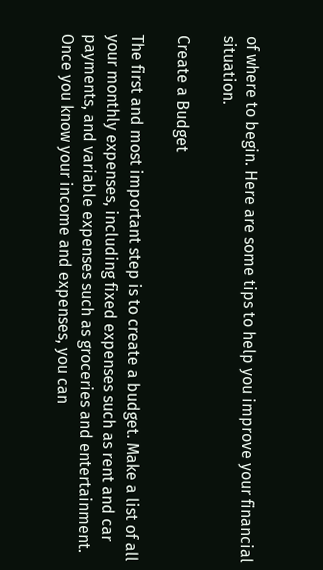of where to begin. Here are some tips to help you improve your financial situation.

Create a Budget

The first and most important step is to create a budget. Make a list of all your monthly expenses, including fixed expenses such as rent and car payments, and variable expenses such as groceries and entertainment. Once you know your income and expenses, you can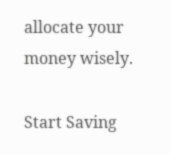allocate your money wisely.

Start Saving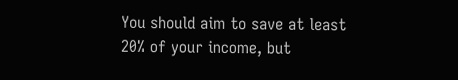You should aim to save at least 20% of your income, but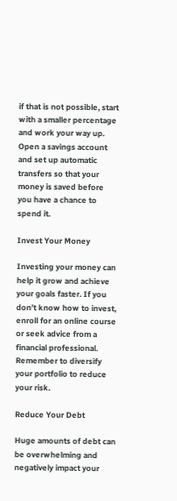if that is not possible, start with a smaller percentage and work your way up. Open a savings account and set up automatic transfers so that your money is saved before you have a chance to spend it.

Invest Your Money

Investing your money can help it grow and achieve your goals faster. If you don’t know how to invest, enroll for an online course or seek advice from a financial professional. Remember to diversify your portfolio to reduce your risk.

Reduce Your Debt

Huge amounts of debt can be overwhelming and negatively impact your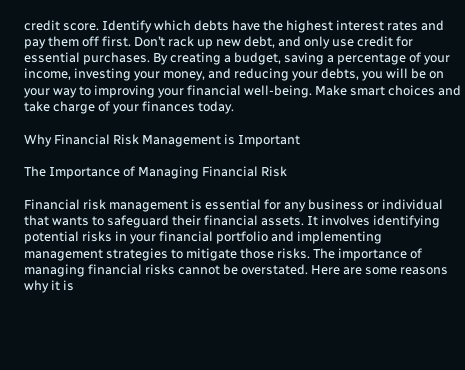credit score. Identify which debts have the highest interest rates and pay them off first. Don’t rack up new debt, and only use credit for essential purchases. By creating a budget, saving a percentage of your income, investing your money, and reducing your debts, you will be on your way to improving your financial well-being. Make smart choices and take charge of your finances today.

Why Financial Risk Management is Important

The Importance of Managing Financial Risk

Financial risk management is essential for any business or individual that wants to safeguard their financial assets. It involves identifying potential risks in your financial portfolio and implementing management strategies to mitigate those risks. The importance of managing financial risks cannot be overstated. Here are some reasons why it is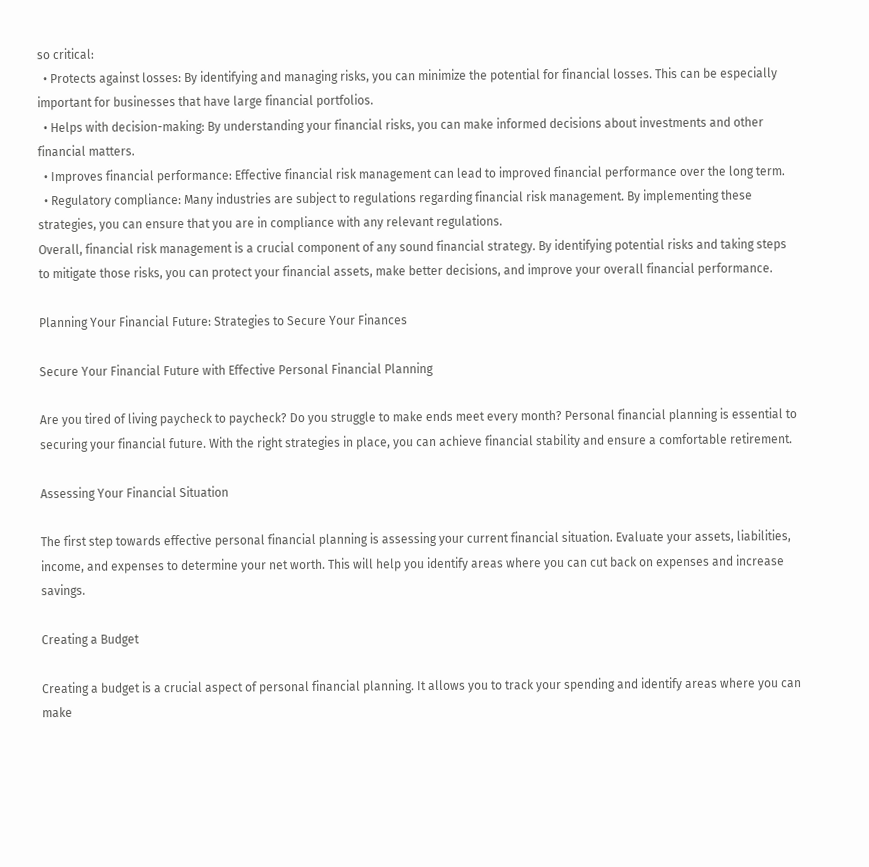so critical:
  • Protects against losses: By identifying and managing risks, you can minimize the potential for financial losses. This can be especially important for businesses that have large financial portfolios.
  • Helps with decision-making: By understanding your financial risks, you can make informed decisions about investments and other financial matters.
  • Improves financial performance: Effective financial risk management can lead to improved financial performance over the long term.
  • Regulatory compliance: Many industries are subject to regulations regarding financial risk management. By implementing these strategies, you can ensure that you are in compliance with any relevant regulations.
Overall, financial risk management is a crucial component of any sound financial strategy. By identifying potential risks and taking steps to mitigate those risks, you can protect your financial assets, make better decisions, and improve your overall financial performance.

Planning Your Financial Future: Strategies to Secure Your Finances

Secure Your Financial Future with Effective Personal Financial Planning

Are you tired of living paycheck to paycheck? Do you struggle to make ends meet every month? Personal financial planning is essential to securing your financial future. With the right strategies in place, you can achieve financial stability and ensure a comfortable retirement.

Assessing Your Financial Situation

The first step towards effective personal financial planning is assessing your current financial situation. Evaluate your assets, liabilities, income, and expenses to determine your net worth. This will help you identify areas where you can cut back on expenses and increase savings.

Creating a Budget

Creating a budget is a crucial aspect of personal financial planning. It allows you to track your spending and identify areas where you can make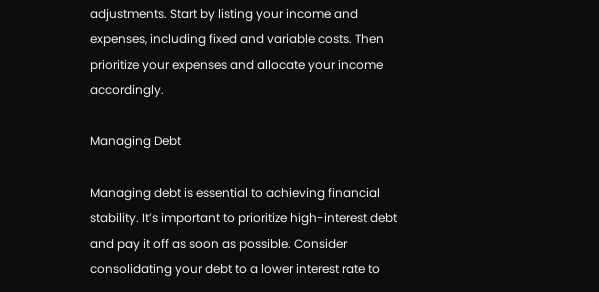adjustments. Start by listing your income and expenses, including fixed and variable costs. Then prioritize your expenses and allocate your income accordingly.

Managing Debt

Managing debt is essential to achieving financial stability. It’s important to prioritize high-interest debt and pay it off as soon as possible. Consider consolidating your debt to a lower interest rate to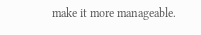make it more manageable.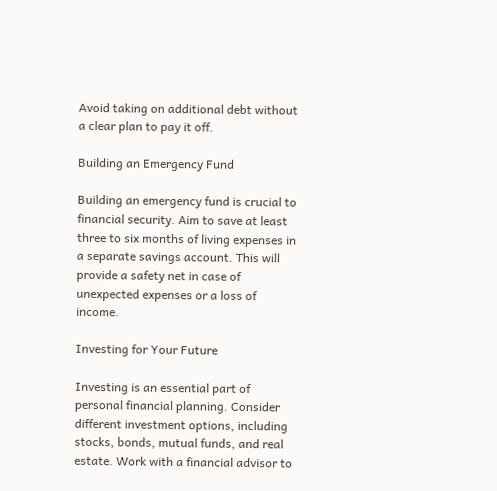Avoid taking on additional debt without a clear plan to pay it off.

Building an Emergency Fund

Building an emergency fund is crucial to financial security. Aim to save at least three to six months of living expenses in a separate savings account. This will provide a safety net in case of unexpected expenses or a loss of income.

Investing for Your Future

Investing is an essential part of personal financial planning. Consider different investment options, including stocks, bonds, mutual funds, and real estate. Work with a financial advisor to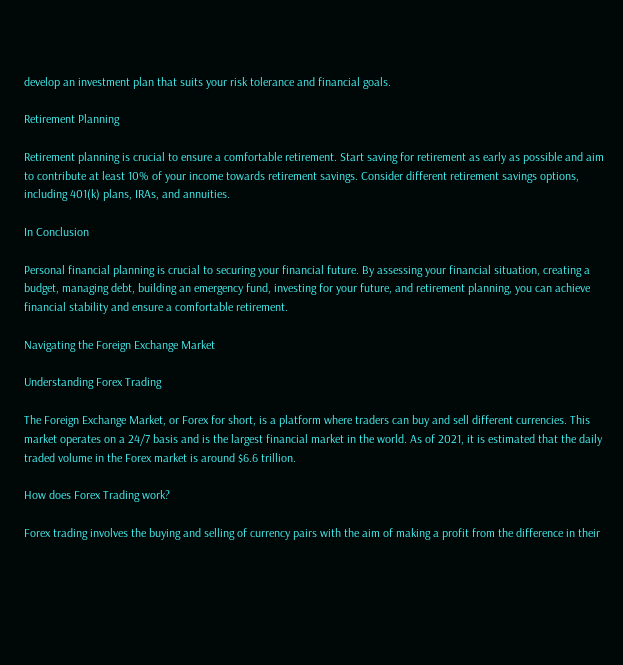develop an investment plan that suits your risk tolerance and financial goals.

Retirement Planning

Retirement planning is crucial to ensure a comfortable retirement. Start saving for retirement as early as possible and aim to contribute at least 10% of your income towards retirement savings. Consider different retirement savings options, including 401(k) plans, IRAs, and annuities.

In Conclusion

Personal financial planning is crucial to securing your financial future. By assessing your financial situation, creating a budget, managing debt, building an emergency fund, investing for your future, and retirement planning, you can achieve financial stability and ensure a comfortable retirement.

Navigating the Foreign Exchange Market

Understanding Forex Trading

The Foreign Exchange Market, or Forex for short, is a platform where traders can buy and sell different currencies. This market operates on a 24/7 basis and is the largest financial market in the world. As of 2021, it is estimated that the daily traded volume in the Forex market is around $6.6 trillion.

How does Forex Trading work?

Forex trading involves the buying and selling of currency pairs with the aim of making a profit from the difference in their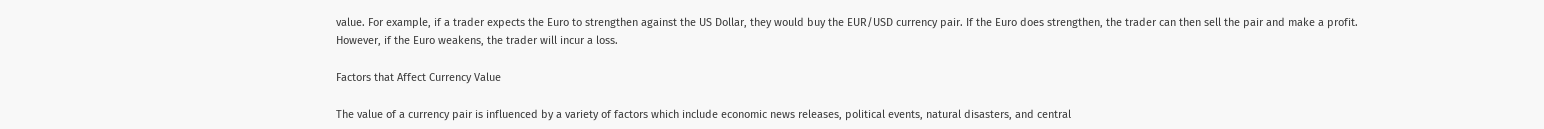value. For example, if a trader expects the Euro to strengthen against the US Dollar, they would buy the EUR/USD currency pair. If the Euro does strengthen, the trader can then sell the pair and make a profit. However, if the Euro weakens, the trader will incur a loss.

Factors that Affect Currency Value

The value of a currency pair is influenced by a variety of factors which include economic news releases, political events, natural disasters, and central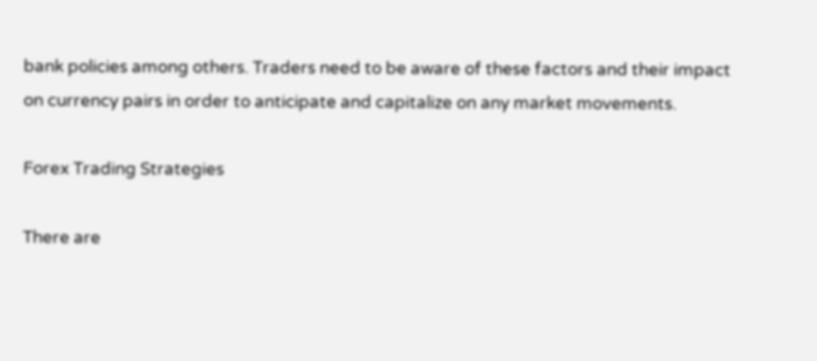bank policies among others. Traders need to be aware of these factors and their impact on currency pairs in order to anticipate and capitalize on any market movements.

Forex Trading Strategies

There are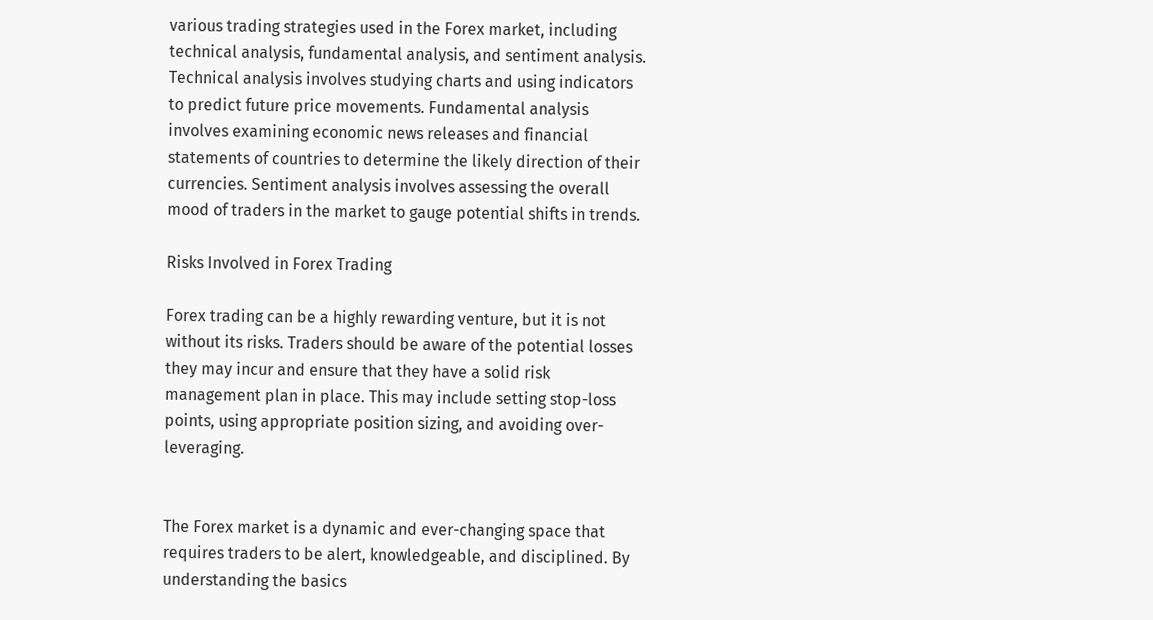various trading strategies used in the Forex market, including technical analysis, fundamental analysis, and sentiment analysis. Technical analysis involves studying charts and using indicators to predict future price movements. Fundamental analysis involves examining economic news releases and financial statements of countries to determine the likely direction of their currencies. Sentiment analysis involves assessing the overall mood of traders in the market to gauge potential shifts in trends.

Risks Involved in Forex Trading

Forex trading can be a highly rewarding venture, but it is not without its risks. Traders should be aware of the potential losses they may incur and ensure that they have a solid risk management plan in place. This may include setting stop-loss points, using appropriate position sizing, and avoiding over-leveraging.


The Forex market is a dynamic and ever-changing space that requires traders to be alert, knowledgeable, and disciplined. By understanding the basics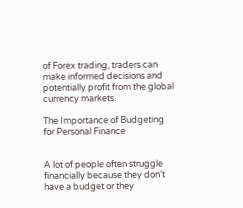of Forex trading, traders can make informed decisions and potentially profit from the global currency markets.

The Importance of Budgeting for Personal Finance


A lot of people often struggle financially because they don’t have a budget or they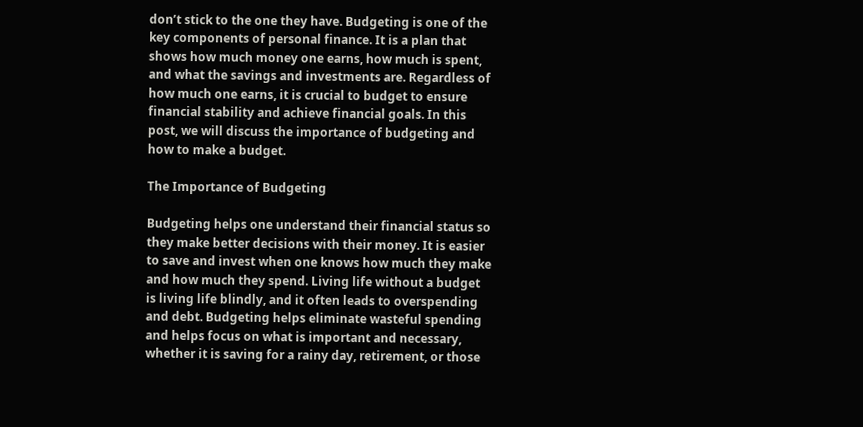don’t stick to the one they have. Budgeting is one of the key components of personal finance. It is a plan that shows how much money one earns, how much is spent, and what the savings and investments are. Regardless of how much one earns, it is crucial to budget to ensure financial stability and achieve financial goals. In this post, we will discuss the importance of budgeting and how to make a budget.

The Importance of Budgeting

Budgeting helps one understand their financial status so they make better decisions with their money. It is easier to save and invest when one knows how much they make and how much they spend. Living life without a budget is living life blindly, and it often leads to overspending and debt. Budgeting helps eliminate wasteful spending and helps focus on what is important and necessary, whether it is saving for a rainy day, retirement, or those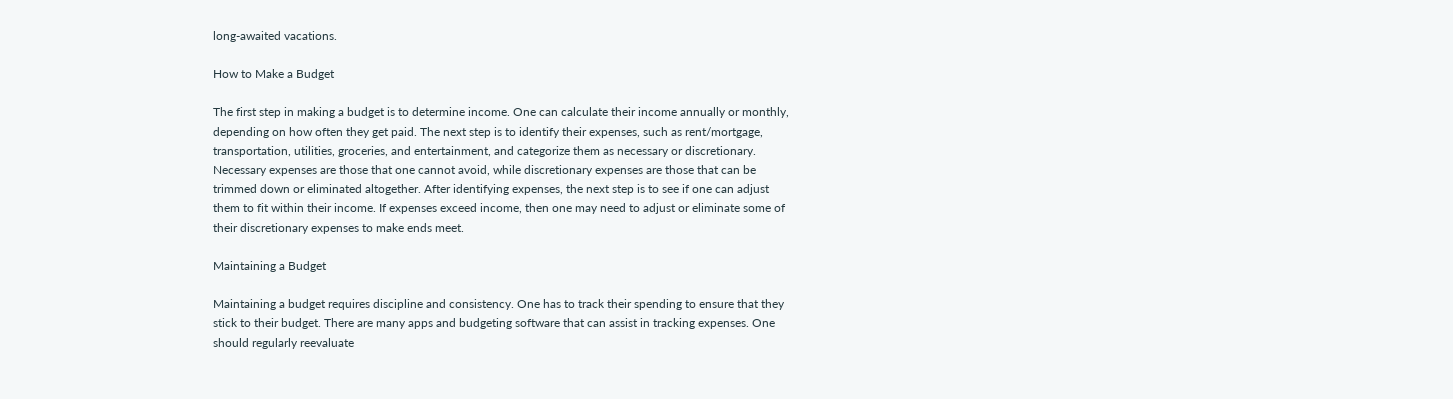long-awaited vacations.

How to Make a Budget

The first step in making a budget is to determine income. One can calculate their income annually or monthly, depending on how often they get paid. The next step is to identify their expenses, such as rent/mortgage, transportation, utilities, groceries, and entertainment, and categorize them as necessary or discretionary. Necessary expenses are those that one cannot avoid, while discretionary expenses are those that can be trimmed down or eliminated altogether. After identifying expenses, the next step is to see if one can adjust them to fit within their income. If expenses exceed income, then one may need to adjust or eliminate some of their discretionary expenses to make ends meet.

Maintaining a Budget

Maintaining a budget requires discipline and consistency. One has to track their spending to ensure that they stick to their budget. There are many apps and budgeting software that can assist in tracking expenses. One should regularly reevaluate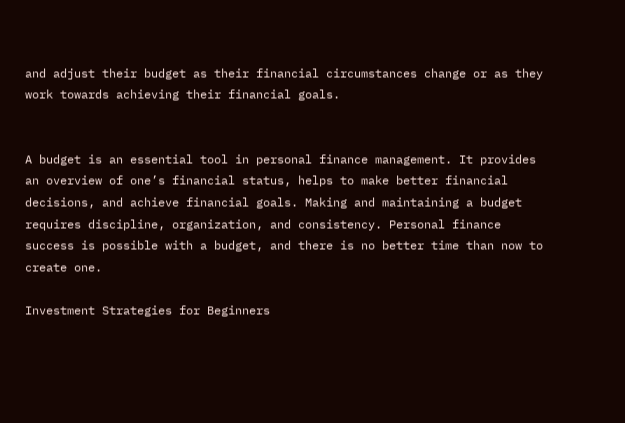and adjust their budget as their financial circumstances change or as they work towards achieving their financial goals.


A budget is an essential tool in personal finance management. It provides an overview of one’s financial status, helps to make better financial decisions, and achieve financial goals. Making and maintaining a budget requires discipline, organization, and consistency. Personal finance success is possible with a budget, and there is no better time than now to create one.

Investment Strategies for Beginners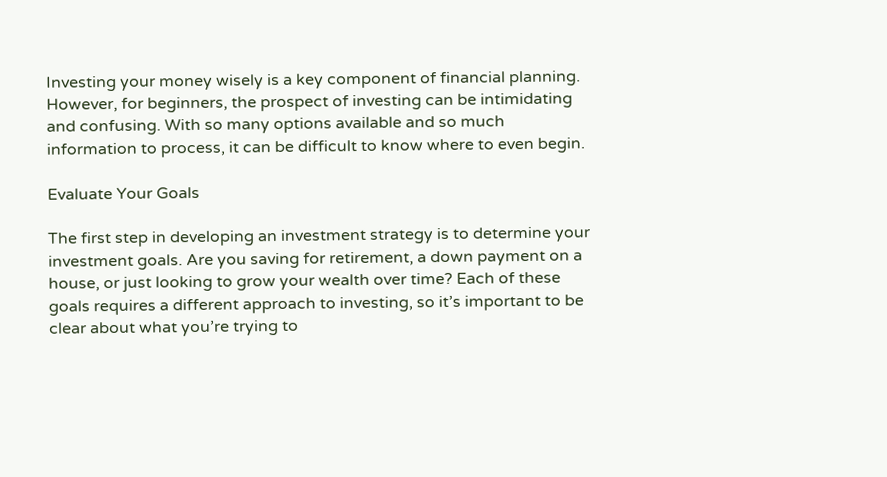Investing your money wisely is a key component of financial planning. However, for beginners, the prospect of investing can be intimidating and confusing. With so many options available and so much information to process, it can be difficult to know where to even begin.

Evaluate Your Goals

The first step in developing an investment strategy is to determine your investment goals. Are you saving for retirement, a down payment on a house, or just looking to grow your wealth over time? Each of these goals requires a different approach to investing, so it’s important to be clear about what you’re trying to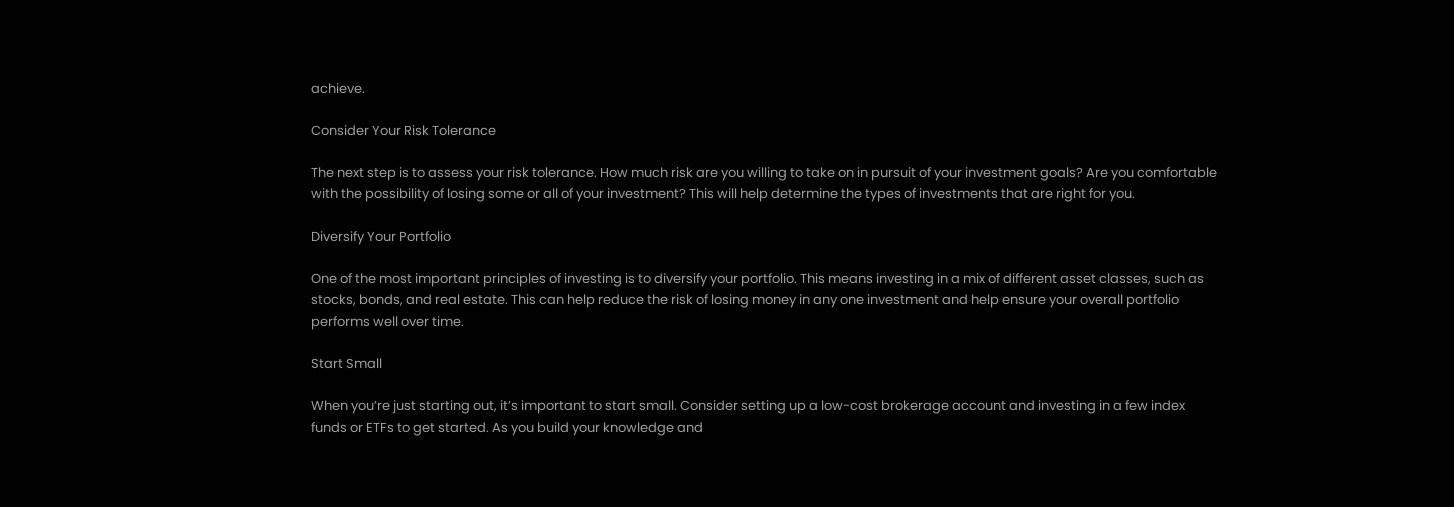achieve.

Consider Your Risk Tolerance

The next step is to assess your risk tolerance. How much risk are you willing to take on in pursuit of your investment goals? Are you comfortable with the possibility of losing some or all of your investment? This will help determine the types of investments that are right for you.

Diversify Your Portfolio

One of the most important principles of investing is to diversify your portfolio. This means investing in a mix of different asset classes, such as stocks, bonds, and real estate. This can help reduce the risk of losing money in any one investment and help ensure your overall portfolio performs well over time.

Start Small

When you’re just starting out, it’s important to start small. Consider setting up a low-cost brokerage account and investing in a few index funds or ETFs to get started. As you build your knowledge and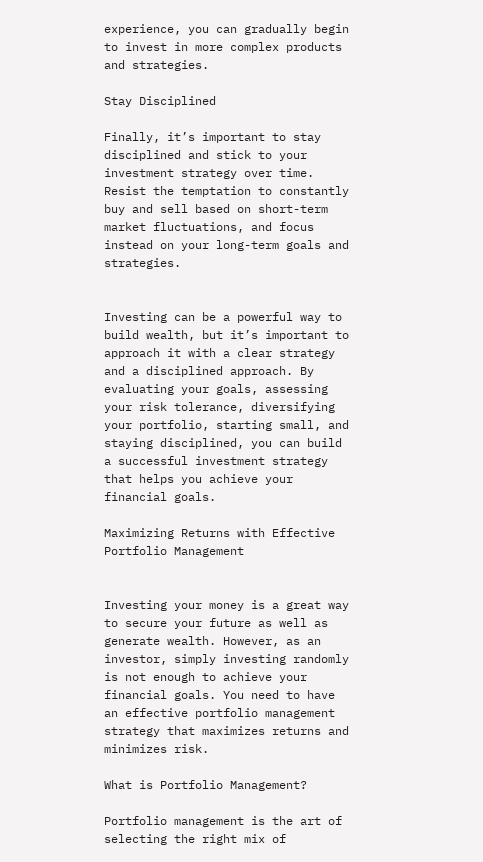experience, you can gradually begin to invest in more complex products and strategies.

Stay Disciplined

Finally, it’s important to stay disciplined and stick to your investment strategy over time. Resist the temptation to constantly buy and sell based on short-term market fluctuations, and focus instead on your long-term goals and strategies.


Investing can be a powerful way to build wealth, but it’s important to approach it with a clear strategy and a disciplined approach. By evaluating your goals, assessing your risk tolerance, diversifying your portfolio, starting small, and staying disciplined, you can build a successful investment strategy that helps you achieve your financial goals.

Maximizing Returns with Effective Portfolio Management


Investing your money is a great way to secure your future as well as generate wealth. However, as an investor, simply investing randomly is not enough to achieve your financial goals. You need to have an effective portfolio management strategy that maximizes returns and minimizes risk.

What is Portfolio Management?

Portfolio management is the art of selecting the right mix of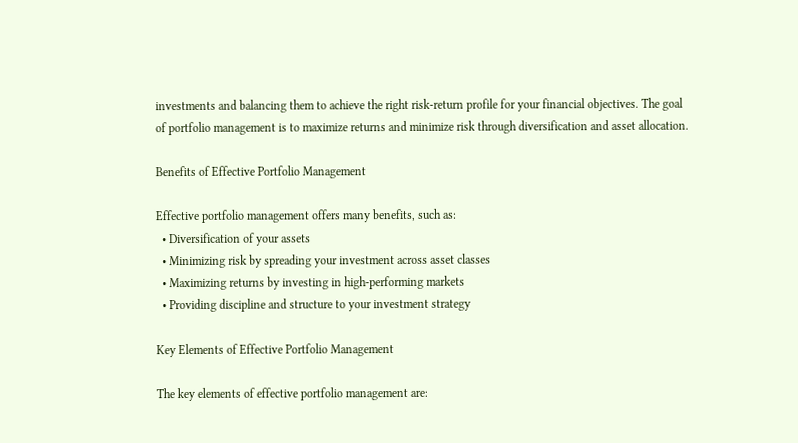investments and balancing them to achieve the right risk-return profile for your financial objectives. The goal of portfolio management is to maximize returns and minimize risk through diversification and asset allocation.

Benefits of Effective Portfolio Management

Effective portfolio management offers many benefits, such as:
  • Diversification of your assets
  • Minimizing risk by spreading your investment across asset classes
  • Maximizing returns by investing in high-performing markets
  • Providing discipline and structure to your investment strategy

Key Elements of Effective Portfolio Management

The key elements of effective portfolio management are: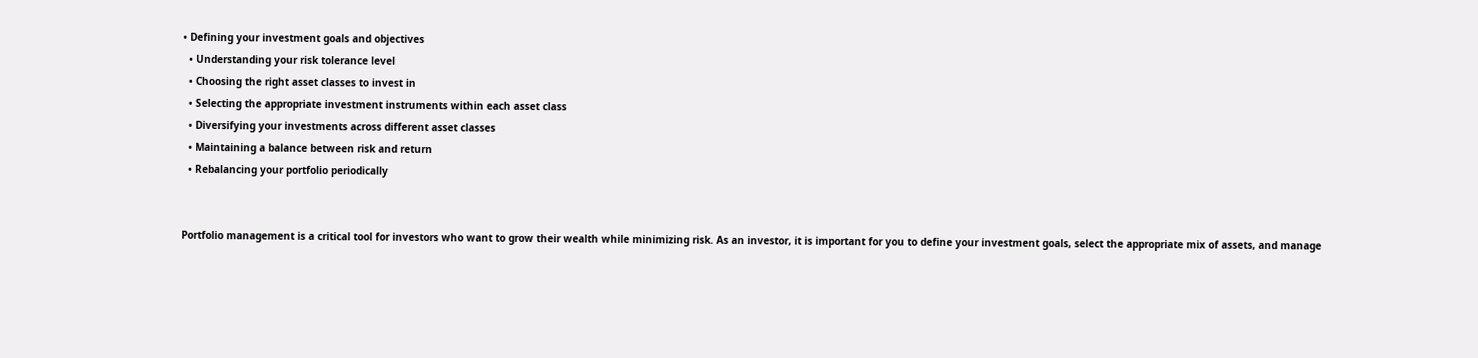• Defining your investment goals and objectives
  • Understanding your risk tolerance level
  • Choosing the right asset classes to invest in
  • Selecting the appropriate investment instruments within each asset class
  • Diversifying your investments across different asset classes
  • Maintaining a balance between risk and return
  • Rebalancing your portfolio periodically


Portfolio management is a critical tool for investors who want to grow their wealth while minimizing risk. As an investor, it is important for you to define your investment goals, select the appropriate mix of assets, and manage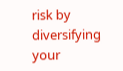risk by diversifying your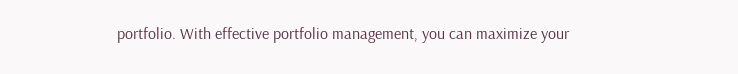portfolio. With effective portfolio management, you can maximize your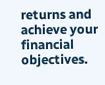returns and achieve your financial objectives.